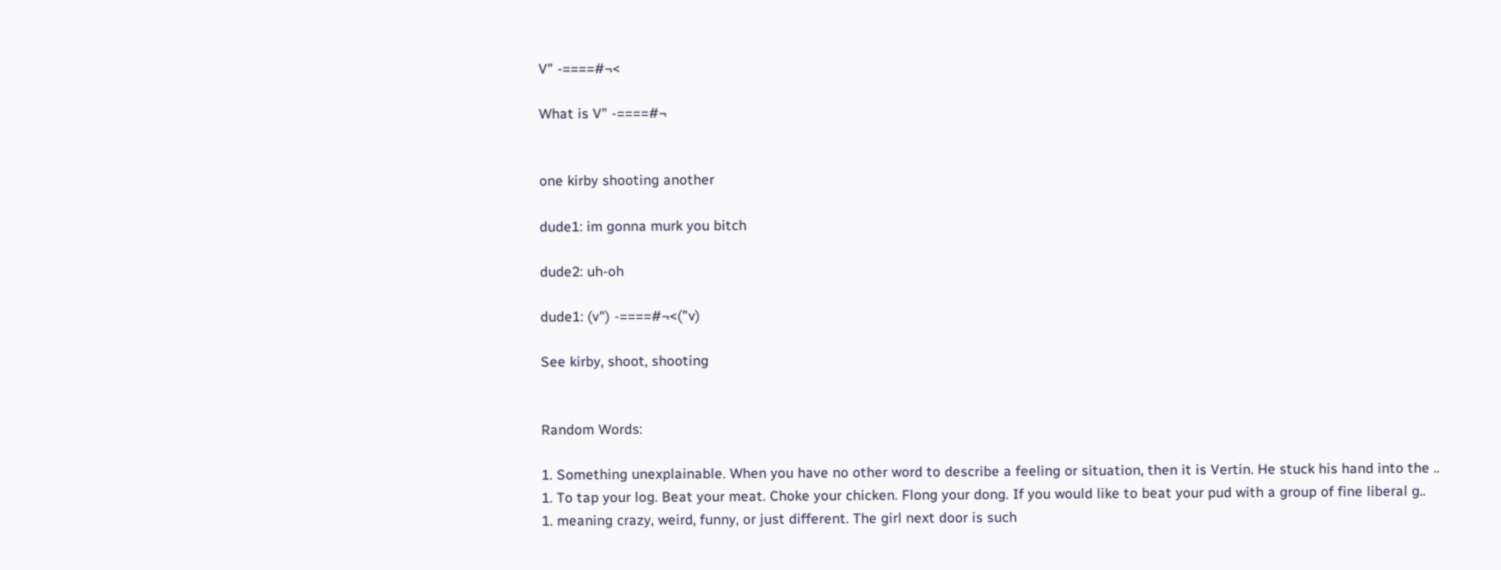V" -====#¬<

What is V" -====#¬


one kirby shooting another

dude1: im gonna murk you bitch

dude2: uh-oh

dude1: (v") -====#¬<("v)

See kirby, shoot, shooting


Random Words:

1. Something unexplainable. When you have no other word to describe a feeling or situation, then it is Vertin. He stuck his hand into the ..
1. To tap your log. Beat your meat. Choke your chicken. Flong your dong. If you would like to beat your pud with a group of fine liberal g..
1. meaning crazy, weird, funny, or just different. The girl next door is such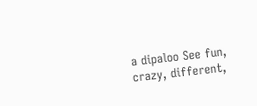a dipaloo See fun, crazy, different,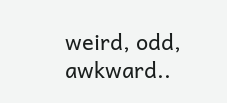weird, odd, awkward..